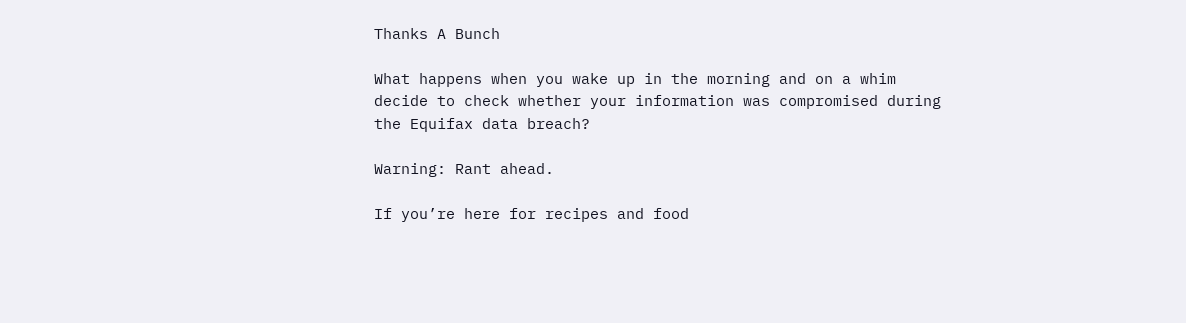Thanks A Bunch

What happens when you wake up in the morning and on a whim decide to check whether your information was compromised during the Equifax data breach?

Warning: Rant ahead.

If you’re here for recipes and food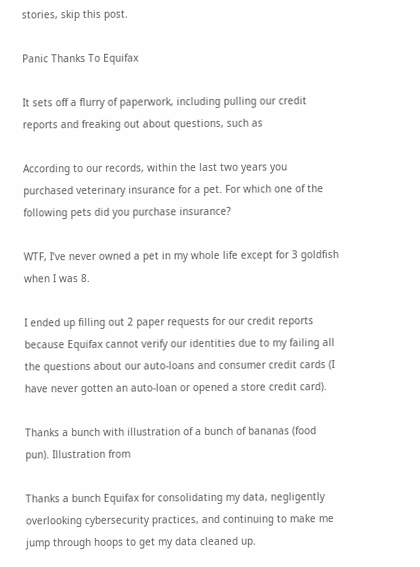stories, skip this post.

Panic Thanks To Equifax

It sets off a flurry of paperwork, including pulling our credit reports and freaking out about questions, such as

According to our records, within the last two years you purchased veterinary insurance for a pet. For which one of the following pets did you purchase insurance?

WTF, I’ve never owned a pet in my whole life except for 3 goldfish when I was 8.

I ended up filling out 2 paper requests for our credit reports because Equifax cannot verify our identities due to my failing all the questions about our auto-loans and consumer credit cards (I have never gotten an auto-loan or opened a store credit card).

Thanks a bunch with illustration of a bunch of bananas (food pun). Illustration from

Thanks a bunch Equifax for consolidating my data, negligently overlooking cybersecurity practices, and continuing to make me jump through hoops to get my data cleaned up.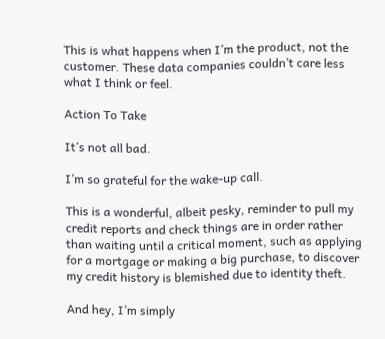This is what happens when I’m the product, not the customer. These data companies couldn’t care less what I think or feel.

Action To Take

It’s not all bad.

I’m so grateful for the wake-up call.

This is a wonderful, albeit pesky, reminder to pull my credit reports and check things are in order rather than waiting until a critical moment, such as applying for a mortgage or making a big purchase, to discover my credit history is blemished due to identity theft.

And hey, I’m simply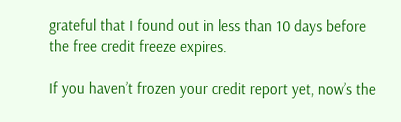grateful that I found out in less than 10 days before the free credit freeze expires.

If you haven’t frozen your credit report yet, now’s the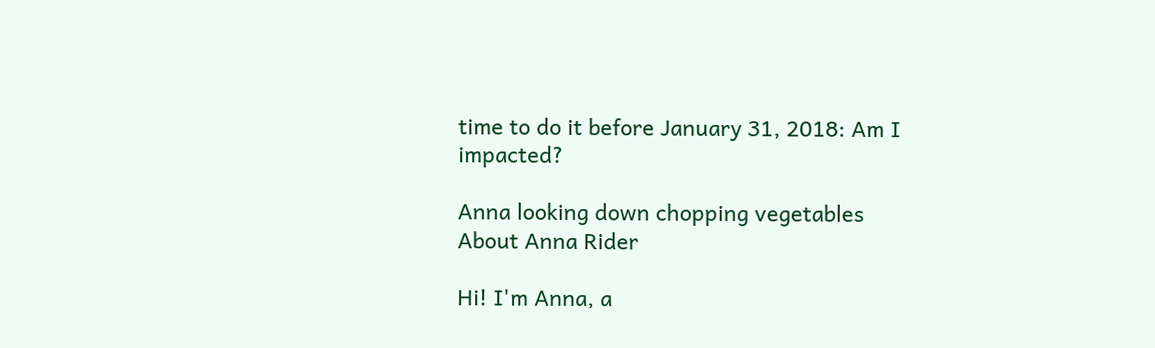time to do it before January 31, 2018: Am I impacted?

Anna looking down chopping vegetables
About Anna Rider

Hi! I'm Anna, a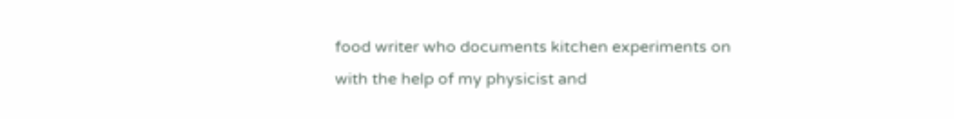food writer who documents kitchen experiments on with the help of my physicist and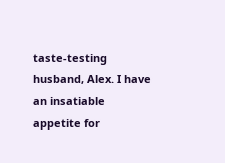taste-testing husband, Alex. I have an insatiable appetite for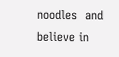noodles  and believe in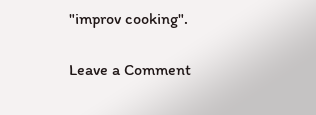"improv cooking".

Leave a Comment